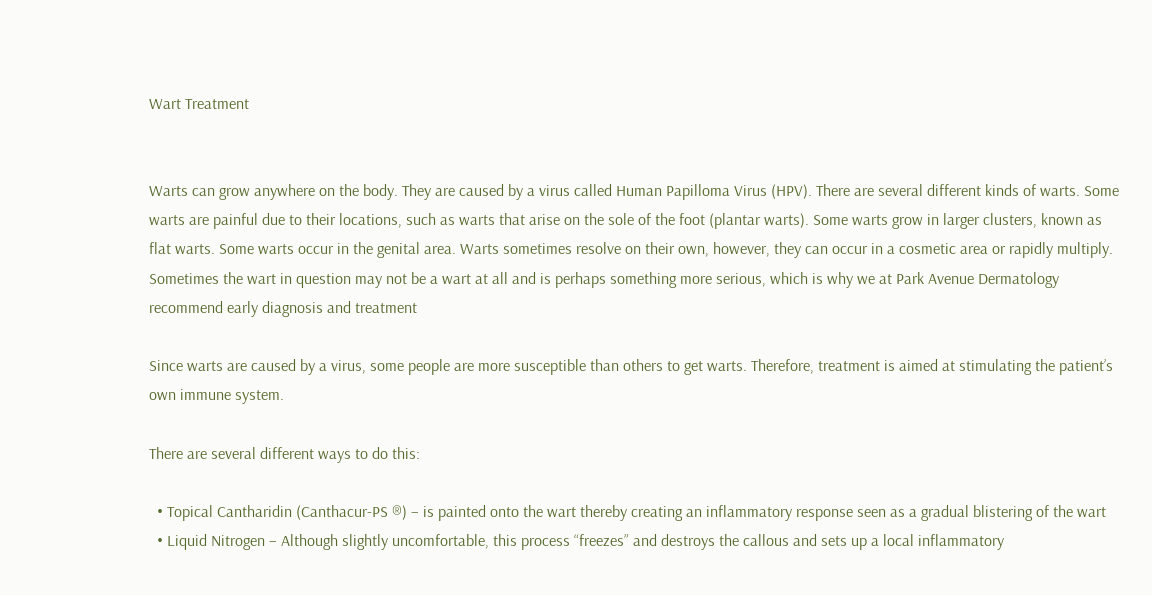Wart Treatment


Warts can grow anywhere on the body. They are caused by a virus called Human Papilloma Virus (HPV). There are several different kinds of warts. Some warts are painful due to their locations, such as warts that arise on the sole of the foot (plantar warts). Some warts grow in larger clusters, known as flat warts. Some warts occur in the genital area. Warts sometimes resolve on their own, however, they can occur in a cosmetic area or rapidly multiply. Sometimes the wart in question may not be a wart at all and is perhaps something more serious, which is why we at Park Avenue Dermatology recommend early diagnosis and treatment

Since warts are caused by a virus, some people are more susceptible than others to get warts. Therefore, treatment is aimed at stimulating the patient’s own immune system.

There are several different ways to do this:

  • Topical Cantharidin (Canthacur-PS ®) – is painted onto the wart thereby creating an inflammatory response seen as a gradual blistering of the wart
  • Liquid Nitrogen – Although slightly uncomfortable, this process “freezes” and destroys the callous and sets up a local inflammatory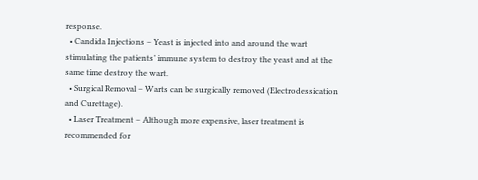response.
  • Candida Injections – Yeast is injected into and around the wart stimulating the patients’ immune system to destroy the yeast and at the same time destroy the wart.
  • Surgical Removal – Warts can be surgically removed (Electrodessication and Curettage).
  • Laser Treatment – Although more expensive, laser treatment is recommended for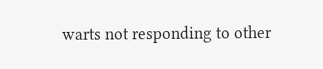warts not responding to other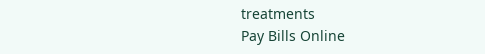treatments
Pay Bills Online